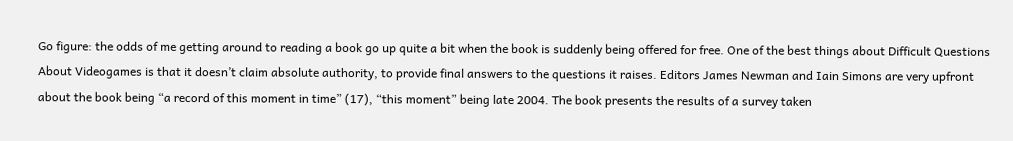Go figure: the odds of me getting around to reading a book go up quite a bit when the book is suddenly being offered for free. One of the best things about Difficult Questions About Videogames is that it doesn’t claim absolute authority, to provide final answers to the questions it raises. Editors James Newman and Iain Simons are very upfront about the book being “a record of this moment in time” (17), “this moment” being late 2004. The book presents the results of a survey taken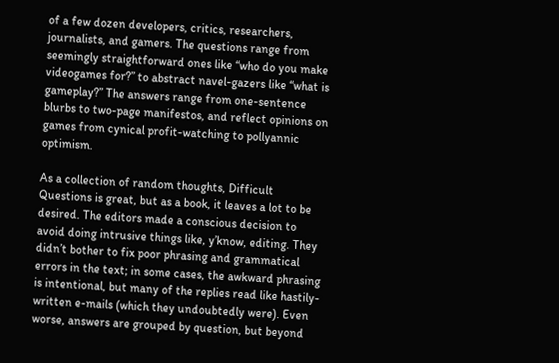of a few dozen developers, critics, researchers, journalists, and gamers. The questions range from seemingly straightforward ones like “who do you make videogames for?” to abstract navel-gazers like “what is gameplay?” The answers range from one-sentence blurbs to two-page manifestos, and reflect opinions on games from cynical profit-watching to pollyannic optimism.

As a collection of random thoughts, Difficult Questions is great, but as a book, it leaves a lot to be desired. The editors made a conscious decision to avoid doing intrusive things like, y’know, editing. They didn’t bother to fix poor phrasing and grammatical errors in the text; in some cases, the awkward phrasing is intentional, but many of the replies read like hastily-written e-mails (which they undoubtedly were). Even worse, answers are grouped by question, but beyond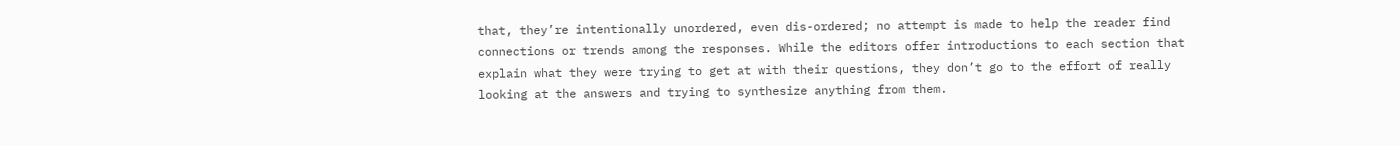that, they’re intentionally unordered, even dis-ordered; no attempt is made to help the reader find connections or trends among the responses. While the editors offer introductions to each section that explain what they were trying to get at with their questions, they don’t go to the effort of really looking at the answers and trying to synthesize anything from them.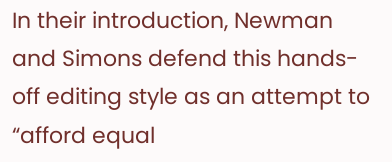In their introduction, Newman and Simons defend this hands-off editing style as an attempt to “afford equal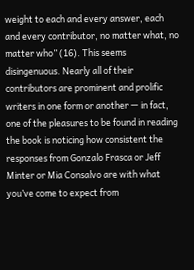weight to each and every answer, each and every contributor, no matter what, no matter who” (16). This seems disingenuous. Nearly all of their contributors are prominent and prolific writers in one form or another — in fact, one of the pleasures to be found in reading the book is noticing how consistent the responses from Gonzalo Frasca or Jeff Minter or Mia Consalvo are with what you’ve come to expect from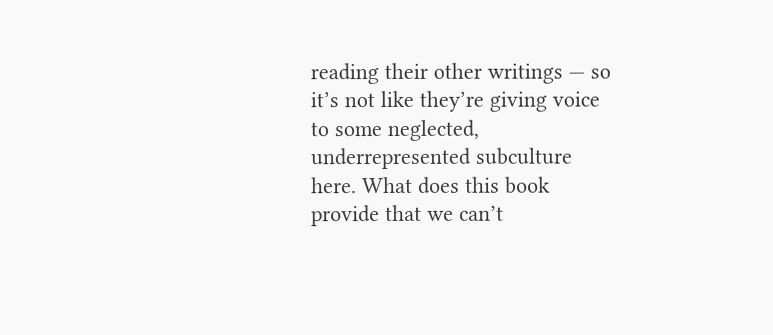reading their other writings — so it’s not like they’re giving voice to some neglected, underrepresented subculture here. What does this book provide that we can’t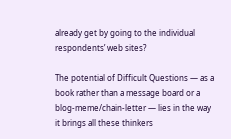already get by going to the individual respondents’ web sites?

The potential of Difficult Questions — as a book rather than a message board or a blog-meme/chain-letter — lies in the way it brings all these thinkers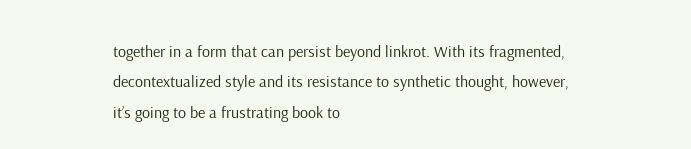together in a form that can persist beyond linkrot. With its fragmented, decontextualized style and its resistance to synthetic thought, however, it’s going to be a frustrating book to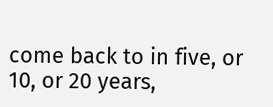come back to in five, or 10, or 20 years,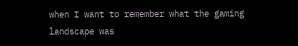when I want to remember what the gaming landscape was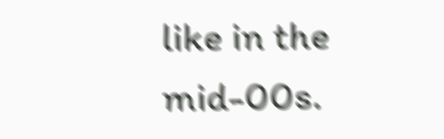like in the mid-00s.